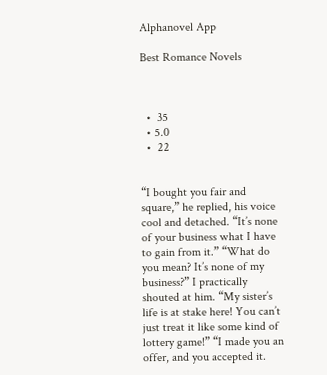Alphanovel App

Best Romance Novels



  •  35
  • 5.0
  •  22


“I bought you fair and square,” he replied, his voice cool and detached. “It’s none of your business what I have to gain from it.” “What do you mean? It’s none of my business?” I practically shouted at him. “My sister’s life is at stake here! You can’t just treat it like some kind of lottery game!” “I made you an offer, and you accepted it.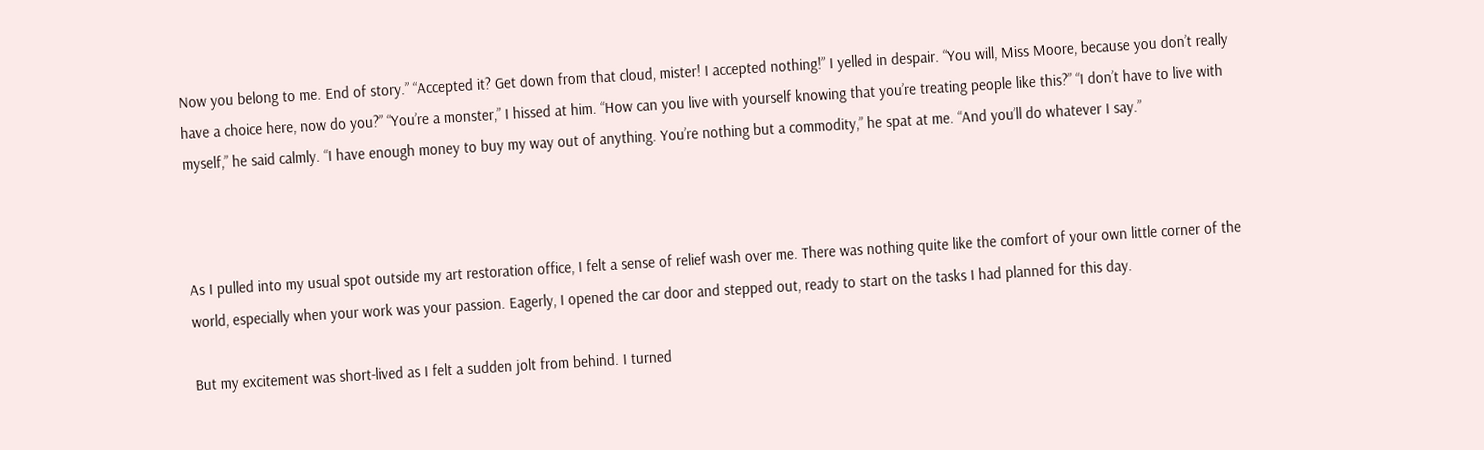Now you belong to me. End of story.” “Accepted it? Get down from that cloud, mister! I accepted nothing!” I yelled in despair. “You will, Miss Moore, because you don’t really have a choice here, now do you?” “You’re a monster,” I hissed at him. “How can you live with yourself knowing that you’re treating people like this?” “I don’t have to live with myself,” he said calmly. “I have enough money to buy my way out of anything. You’re nothing but a commodity,” he spat at me. “And you’ll do whatever I say.”



As I pulled into my usual spot outside my art restoration office, I felt a sense of relief wash over me. There was nothing quite like the comfort of your own little corner of the world, especially when your work was your passion. Eagerly, I opened the car door and stepped out, ready to start on the tasks I had planned for this day.

But my excitement was short-lived as I felt a sudden jolt from behind. I turned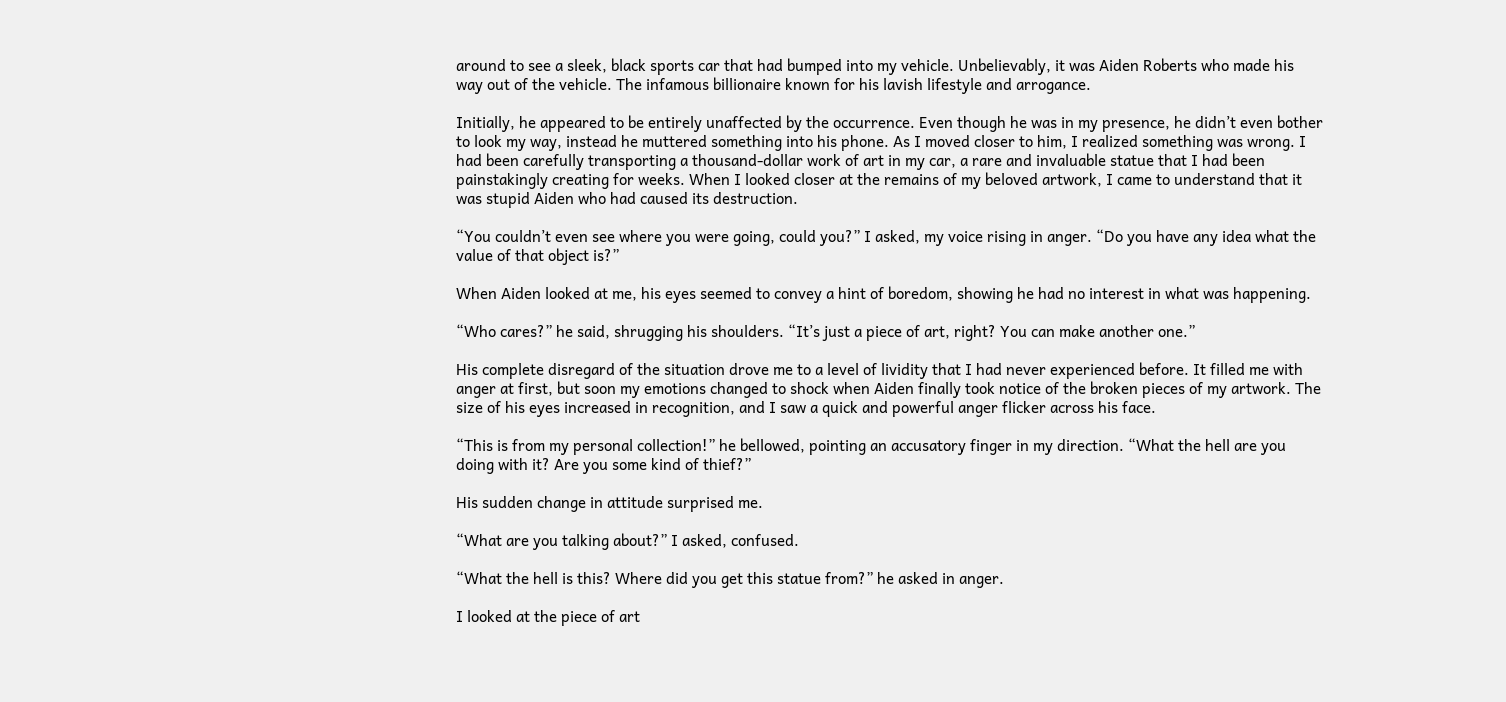around to see a sleek, black sports car that had bumped into my vehicle. Unbelievably, it was Aiden Roberts who made his way out of the vehicle. The infamous billionaire known for his lavish lifestyle and arrogance.

Initially, he appeared to be entirely unaffected by the occurrence. Even though he was in my presence, he didn’t even bother to look my way, instead he muttered something into his phone. As I moved closer to him, I realized something was wrong. I had been carefully transporting a thousand-dollar work of art in my car, a rare and invaluable statue that I had been painstakingly creating for weeks. When I looked closer at the remains of my beloved artwork, I came to understand that it was stupid Aiden who had caused its destruction.

“You couldn’t even see where you were going, could you?” I asked, my voice rising in anger. “Do you have any idea what the value of that object is?”

When Aiden looked at me, his eyes seemed to convey a hint of boredom, showing he had no interest in what was happening.

“Who cares?” he said, shrugging his shoulders. “It’s just a piece of art, right? You can make another one.”

His complete disregard of the situation drove me to a level of lividity that I had never experienced before. It filled me with anger at first, but soon my emotions changed to shock when Aiden finally took notice of the broken pieces of my artwork. The size of his eyes increased in recognition, and I saw a quick and powerful anger flicker across his face.

“This is from my personal collection!” he bellowed, pointing an accusatory finger in my direction. “What the hell are you doing with it? Are you some kind of thief?”

His sudden change in attitude surprised me.

“What are you talking about?” I asked, confused.

“What the hell is this? Where did you get this statue from?” he asked in anger.

I looked at the piece of art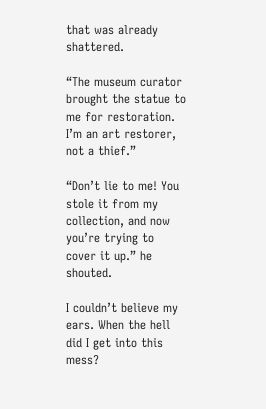that was already shattered.

“The museum curator brought the statue to me for restoration. I’m an art restorer, not a thief.”

“Don’t lie to me! You stole it from my collection, and now you’re trying to cover it up.” he shouted.

I couldn’t believe my ears. When the hell did I get into this mess?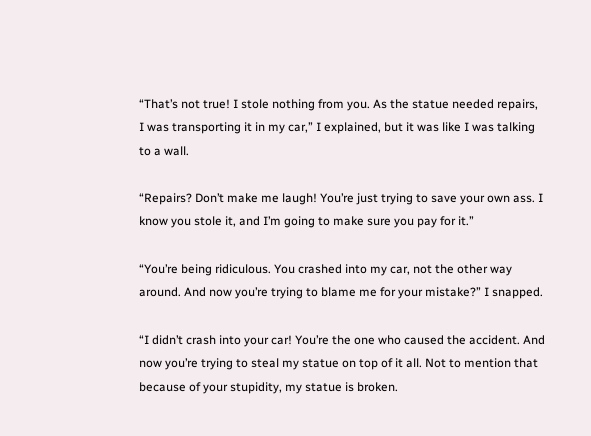“That’s not true! I stole nothing from you. As the statue needed repairs, I was transporting it in my car,” I explained, but it was like I was talking to a wall.

“Repairs? Don’t make me laugh! You’re just trying to save your own ass. I know you stole it, and I’m going to make sure you pay for it.”

“You’re being ridiculous. You crashed into my car, not the other way around. And now you’re trying to blame me for your mistake?” I snapped.

“I didn’t crash into your car! You’re the one who caused the accident. And now you’re trying to steal my statue on top of it all. Not to mention that because of your stupidity, my statue is broken.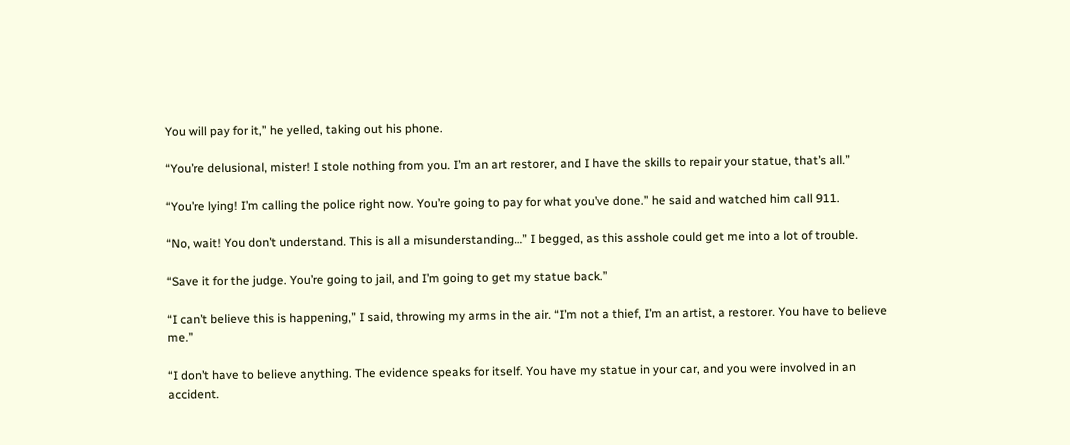You will pay for it,” he yelled, taking out his phone.

“You’re delusional, mister! I stole nothing from you. I’m an art restorer, and I have the skills to repair your statue, that’s all.”

“You’re lying! I’m calling the police right now. You’re going to pay for what you’ve done.” he said and watched him call 911.

“No, wait! You don’t understand. This is all a misunderstanding…” I begged, as this asshole could get me into a lot of trouble.

“Save it for the judge. You’re going to jail, and I’m going to get my statue back.”

“I can’t believe this is happening,” I said, throwing my arms in the air. “I’m not a thief, I’m an artist, a restorer. You have to believe me.”

“I don’t have to believe anything. The evidence speaks for itself. You have my statue in your car, and you were involved in an accident.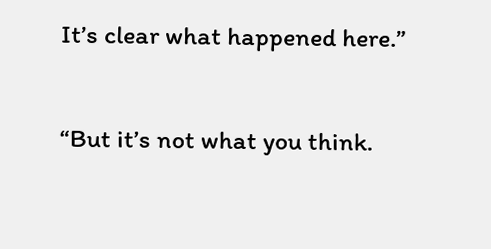It’s clear what happened here.”

“But it’s not what you think.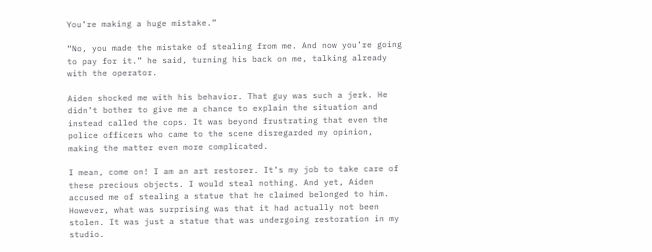You’re making a huge mistake.”

“No, you made the mistake of stealing from me. And now you’re going to pay for it.” he said, turning his back on me, talking already with the operator.

Aiden shocked me with his behavior. That guy was such a jerk. He didn’t bother to give me a chance to explain the situation and instead called the cops. It was beyond frustrating that even the police officers who came to the scene disregarded my opinion, making the matter even more complicated.

I mean, come on! I am an art restorer. It’s my job to take care of these precious objects. I would steal nothing. And yet, Aiden accused me of stealing a statue that he claimed belonged to him. However, what was surprising was that it had actually not been stolen. It was just a statue that was undergoing restoration in my studio.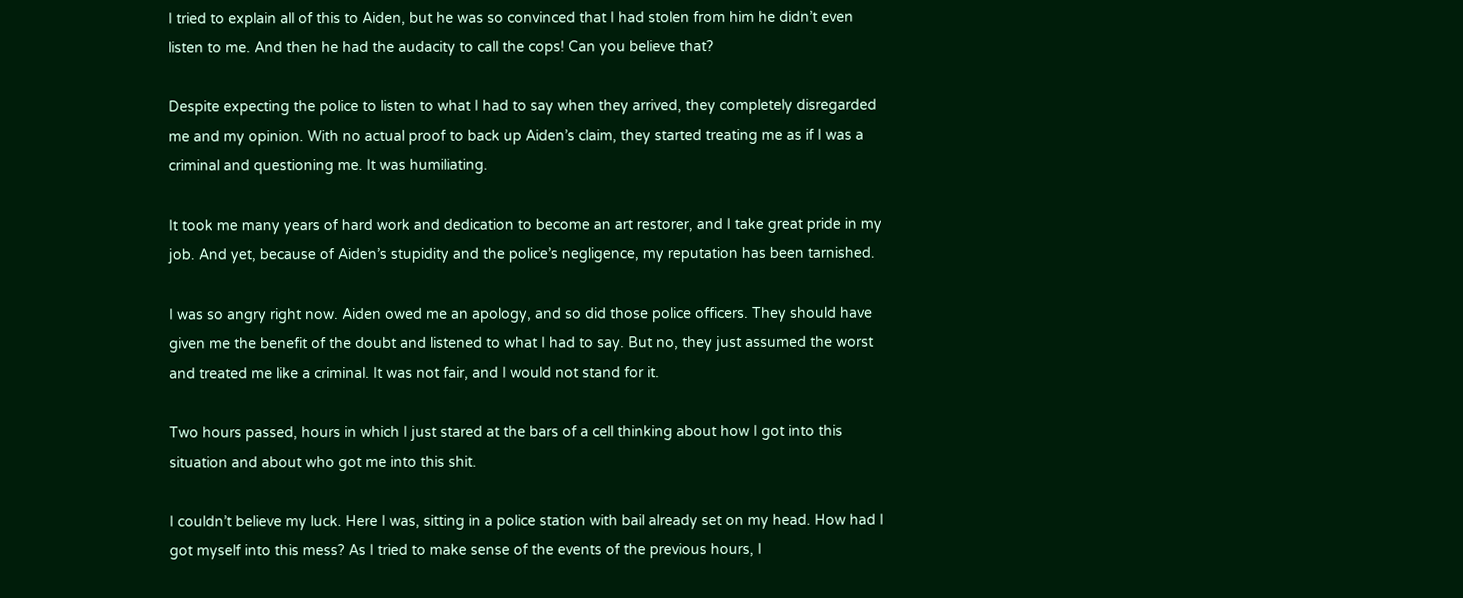I tried to explain all of this to Aiden, but he was so convinced that I had stolen from him he didn’t even listen to me. And then he had the audacity to call the cops! Can you believe that?

Despite expecting the police to listen to what I had to say when they arrived, they completely disregarded me and my opinion. With no actual proof to back up Aiden’s claim, they started treating me as if I was a criminal and questioning me. It was humiliating.

It took me many years of hard work and dedication to become an art restorer, and I take great pride in my job. And yet, because of Aiden’s stupidity and the police’s negligence, my reputation has been tarnished.

I was so angry right now. Aiden owed me an apology, and so did those police officers. They should have given me the benefit of the doubt and listened to what I had to say. But no, they just assumed the worst and treated me like a criminal. It was not fair, and I would not stand for it.

Two hours passed, hours in which I just stared at the bars of a cell thinking about how I got into this situation and about who got me into this shit.

I couldn’t believe my luck. Here I was, sitting in a police station with bail already set on my head. How had I got myself into this mess? As I tried to make sense of the events of the previous hours, I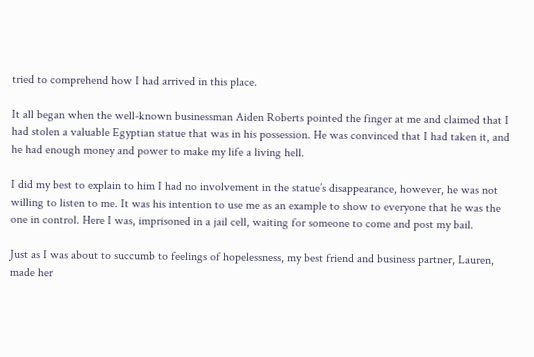tried to comprehend how I had arrived in this place.

It all began when the well-known businessman Aiden Roberts pointed the finger at me and claimed that I had stolen a valuable Egyptian statue that was in his possession. He was convinced that I had taken it, and he had enough money and power to make my life a living hell.

I did my best to explain to him I had no involvement in the statue’s disappearance, however, he was not willing to listen to me. It was his intention to use me as an example to show to everyone that he was the one in control. Here I was, imprisoned in a jail cell, waiting for someone to come and post my bail.

Just as I was about to succumb to feelings of hopelessness, my best friend and business partner, Lauren, made her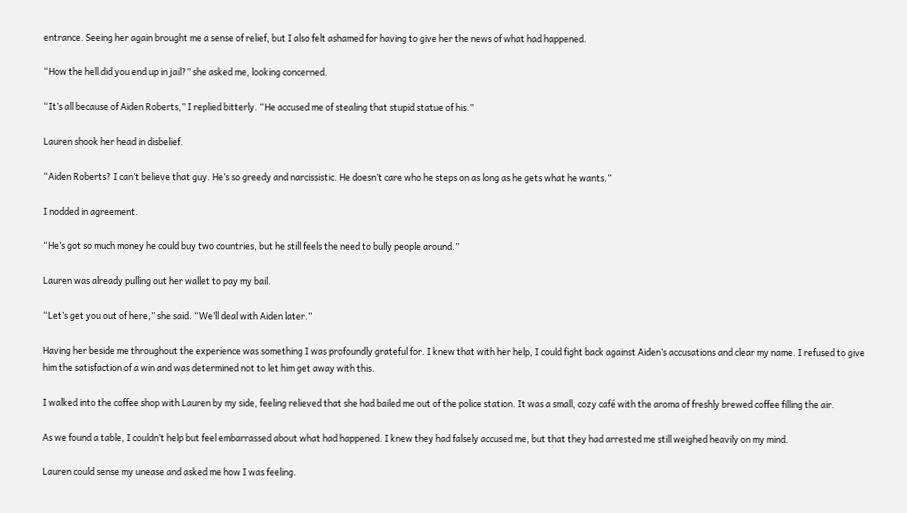entrance. Seeing her again brought me a sense of relief, but I also felt ashamed for having to give her the news of what had happened.

“How the hell did you end up in jail?” she asked me, looking concerned.

“It’s all because of Aiden Roberts,” I replied bitterly. “He accused me of stealing that stupid statue of his.”

Lauren shook her head in disbelief.

“Aiden Roberts? I can’t believe that guy. He’s so greedy and narcissistic. He doesn’t care who he steps on as long as he gets what he wants.”

I nodded in agreement.

“He’s got so much money he could buy two countries, but he still feels the need to bully people around.”

Lauren was already pulling out her wallet to pay my bail.

“Let’s get you out of here,” she said. “We’ll deal with Aiden later.”

Having her beside me throughout the experience was something I was profoundly grateful for. I knew that with her help, I could fight back against Aiden’s accusations and clear my name. I refused to give him the satisfaction of a win and was determined not to let him get away with this.

I walked into the coffee shop with Lauren by my side, feeling relieved that she had bailed me out of the police station. It was a small, cozy café with the aroma of freshly brewed coffee filling the air.

As we found a table, I couldn’t help but feel embarrassed about what had happened. I knew they had falsely accused me, but that they had arrested me still weighed heavily on my mind.

Lauren could sense my unease and asked me how I was feeling.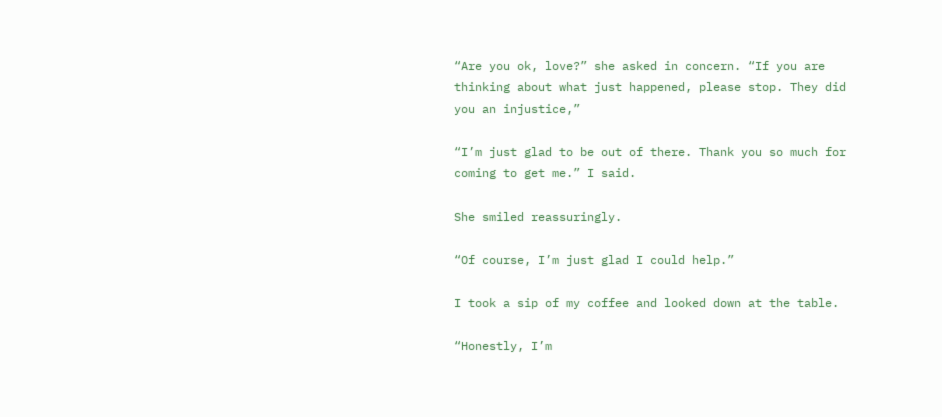“Are you ok, love?” she asked in concern. “If you are thinking about what just happened, please stop. They did you an injustice,”

“I’m just glad to be out of there. Thank you so much for coming to get me.” I said.

She smiled reassuringly.

“Of course, I’m just glad I could help.”

I took a sip of my coffee and looked down at the table.

“Honestly, I’m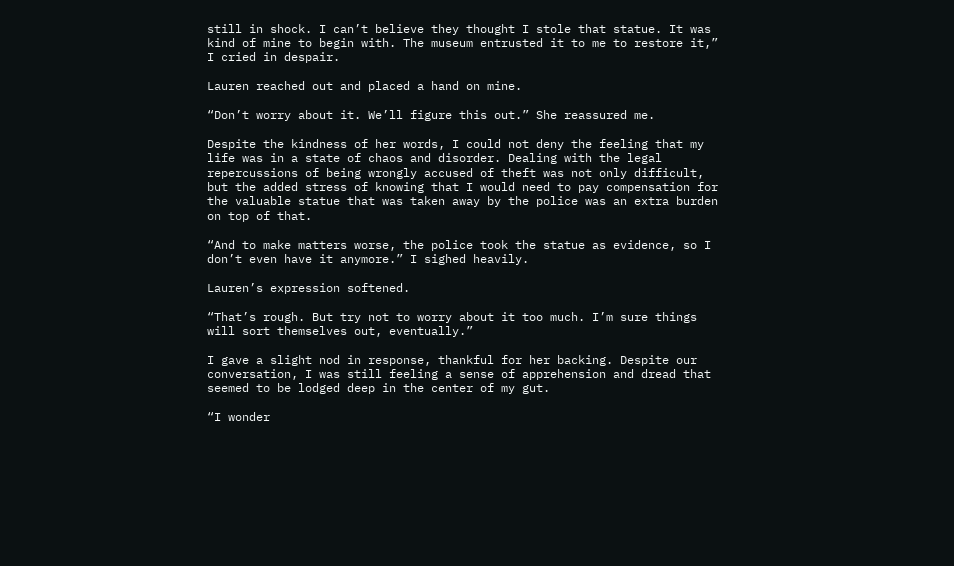still in shock. I can’t believe they thought I stole that statue. It was kind of mine to begin with. The museum entrusted it to me to restore it,” I cried in despair.

Lauren reached out and placed a hand on mine.

“Don’t worry about it. We’ll figure this out.” She reassured me.

Despite the kindness of her words, I could not deny the feeling that my life was in a state of chaos and disorder. Dealing with the legal repercussions of being wrongly accused of theft was not only difficult, but the added stress of knowing that I would need to pay compensation for the valuable statue that was taken away by the police was an extra burden on top of that.

“And to make matters worse, the police took the statue as evidence, so I don’t even have it anymore.” I sighed heavily.

Lauren’s expression softened.

“That’s rough. But try not to worry about it too much. I’m sure things will sort themselves out, eventually.”

I gave a slight nod in response, thankful for her backing. Despite our conversation, I was still feeling a sense of apprehension and dread that seemed to be lodged deep in the center of my gut.

“I wonder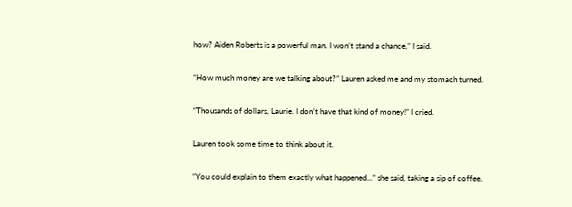how? Aiden Roberts is a powerful man. I won’t stand a chance,” I said.

“How much money are we talking about?” Lauren asked me and my stomach turned.

“Thousands of dollars, Laurie. I don’t have that kind of money!” I cried.

Lauren took some time to think about it.

“You could explain to them exactly what happened...” she said, taking a sip of coffee.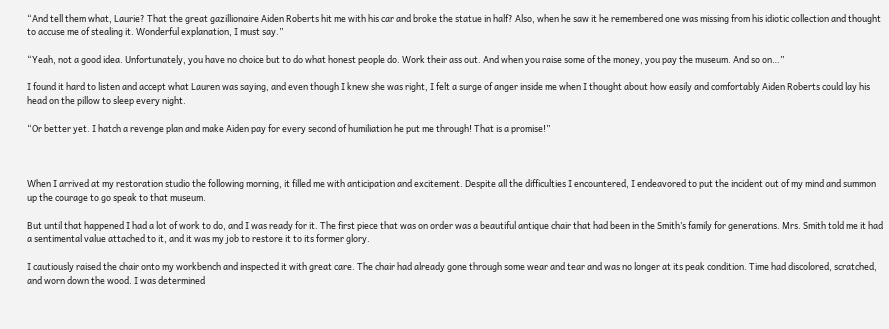“And tell them what, Laurie? That the great gazillionaire Aiden Roberts hit me with his car and broke the statue in half? Also, when he saw it he remembered one was missing from his idiotic collection and thought to accuse me of stealing it. Wonderful explanation, I must say.”

“Yeah, not a good idea. Unfortunately, you have no choice but to do what honest people do. Work their ass out. And when you raise some of the money, you pay the museum. And so on…”

I found it hard to listen and accept what Lauren was saying, and even though I knew she was right, I felt a surge of anger inside me when I thought about how easily and comfortably Aiden Roberts could lay his head on the pillow to sleep every night.

“Or better yet. I hatch a revenge plan and make Aiden pay for every second of humiliation he put me through! That is a promise!”



When I arrived at my restoration studio the following morning, it filled me with anticipation and excitement. Despite all the difficulties I encountered, I endeavored to put the incident out of my mind and summon up the courage to go speak to that museum.

But until that happened I had a lot of work to do, and I was ready for it. The first piece that was on order was a beautiful antique chair that had been in the Smith’s family for generations. Mrs. Smith told me it had a sentimental value attached to it, and it was my job to restore it to its former glory.

I cautiously raised the chair onto my workbench and inspected it with great care. The chair had already gone through some wear and tear and was no longer at its peak condition. Time had discolored, scratched, and worn down the wood. I was determined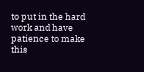to put in the hard work and have patience to make this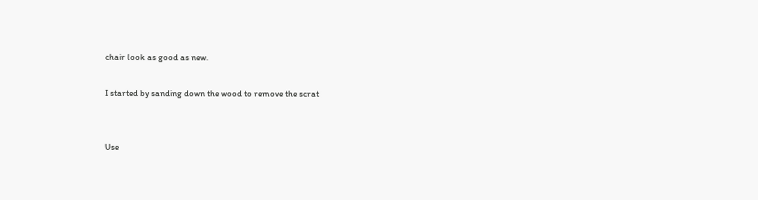chair look as good as new.

I started by sanding down the wood to remove the scrat


Use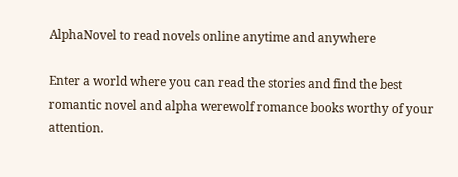AlphaNovel to read novels online anytime and anywhere

Enter a world where you can read the stories and find the best romantic novel and alpha werewolf romance books worthy of your attention.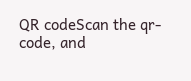QR codeScan the qr-code, and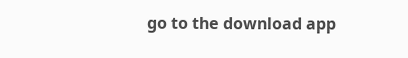go to the download app